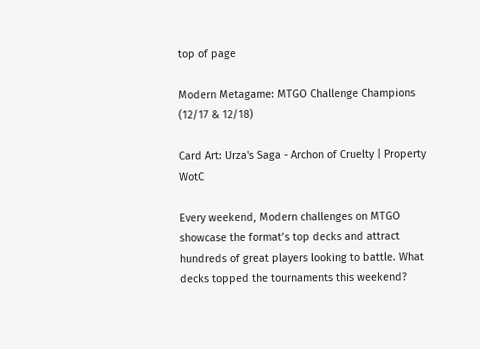top of page

Modern Metagame: MTGO Challenge Champions (12/17 & 12/18)

Card Art: Urza's Saga - Archon of Cruelty | Property WotC

Every weekend, Modern challenges on MTGO showcase the format’s top decks and attract hundreds of great players looking to battle. What decks topped the tournaments this weekend?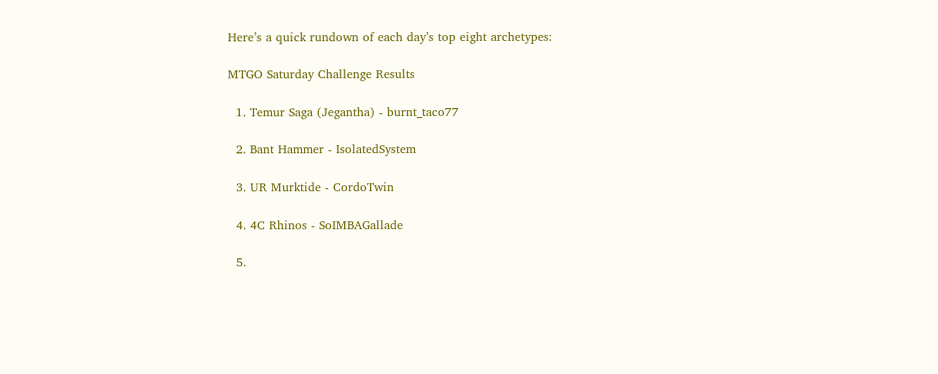Here’s a quick rundown of each day’s top eight archetypes:

MTGO Saturday Challenge Results

  1. Temur Saga (Jegantha) - burnt_taco77

  2. Bant Hammer - IsolatedSystem

  3. UR Murktide - CordoTwin

  4. 4C Rhinos - SoIMBAGallade

  5.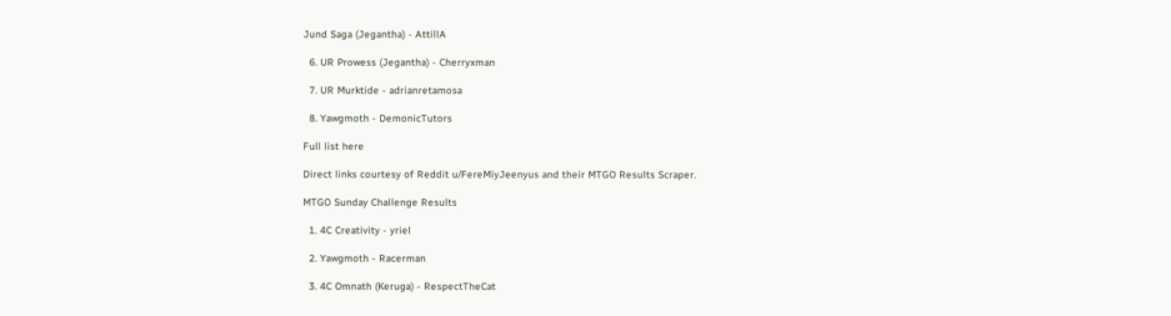Jund Saga (Jegantha) - AttillA

  6. UR Prowess (Jegantha) - Cherryxman

  7. UR Murktide - adrianretamosa

  8. Yawgmoth - DemonicTutors

Full list here

Direct links courtesy of Reddit u/FereMiyJeenyus and their MTGO Results Scraper.

MTGO Sunday Challenge Results

  1. 4C Creativity - yriel

  2. Yawgmoth - Racerman

  3. 4C Omnath (Keruga) - RespectTheCat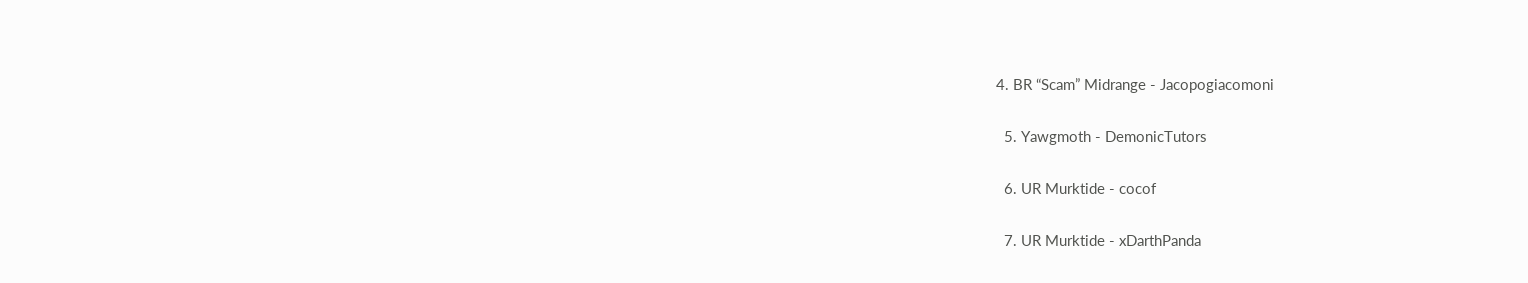4. BR “Scam” Midrange - Jacopogiacomoni

  5. Yawgmoth - DemonicTutors

  6. UR Murktide - cocof

  7. UR Murktide - xDarthPanda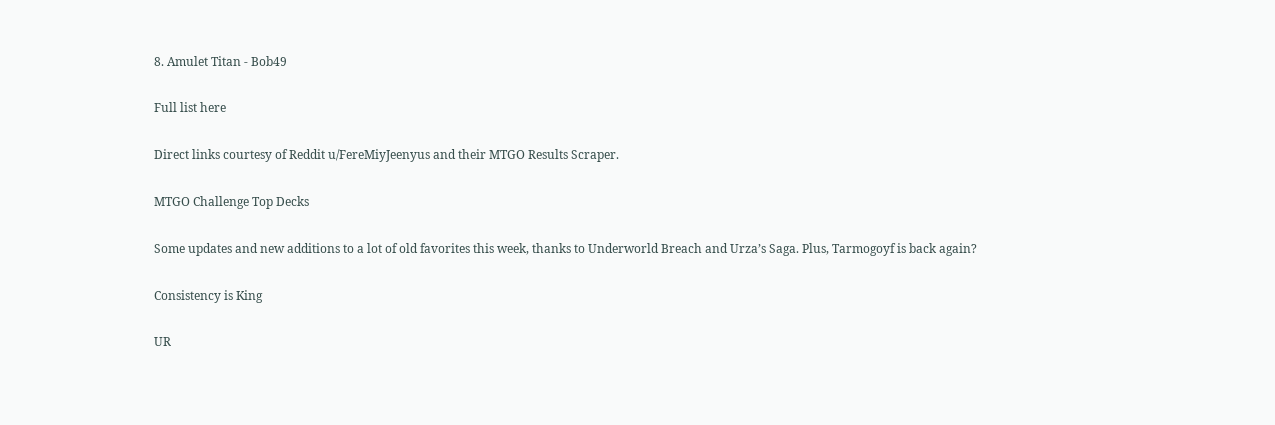8. Amulet Titan - Bob49

Full list here

Direct links courtesy of Reddit u/FereMiyJeenyus and their MTGO Results Scraper.

MTGO Challenge Top Decks

Some updates and new additions to a lot of old favorites this week, thanks to Underworld Breach and Urza’s Saga. Plus, Tarmogoyf is back again?

Consistency is King

UR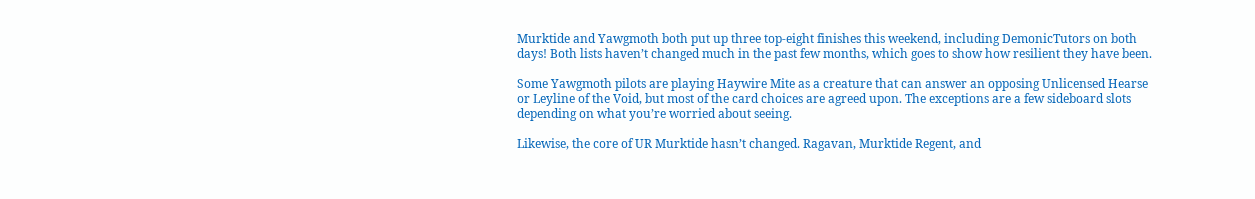Murktide and Yawgmoth both put up three top-eight finishes this weekend, including DemonicTutors on both days! Both lists haven’t changed much in the past few months, which goes to show how resilient they have been.

Some Yawgmoth pilots are playing Haywire Mite as a creature that can answer an opposing Unlicensed Hearse or Leyline of the Void, but most of the card choices are agreed upon. The exceptions are a few sideboard slots depending on what you’re worried about seeing.

Likewise, the core of UR Murktide hasn’t changed. Ragavan, Murktide Regent, and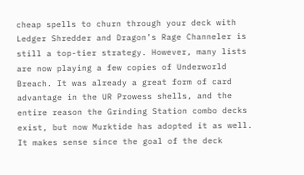cheap spells to churn through your deck with Ledger Shredder and Dragon’s Rage Channeler is still a top-tier strategy. However, many lists are now playing a few copies of Underworld Breach. It was already a great form of card advantage in the UR Prowess shells, and the entire reason the Grinding Station combo decks exist, but now Murktide has adopted it as well. It makes sense since the goal of the deck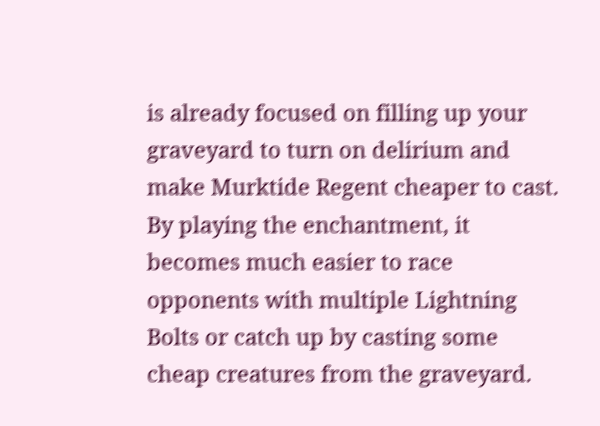is already focused on filling up your graveyard to turn on delirium and make Murktide Regent cheaper to cast. By playing the enchantment, it becomes much easier to race opponents with multiple Lightning Bolts or catch up by casting some cheap creatures from the graveyard.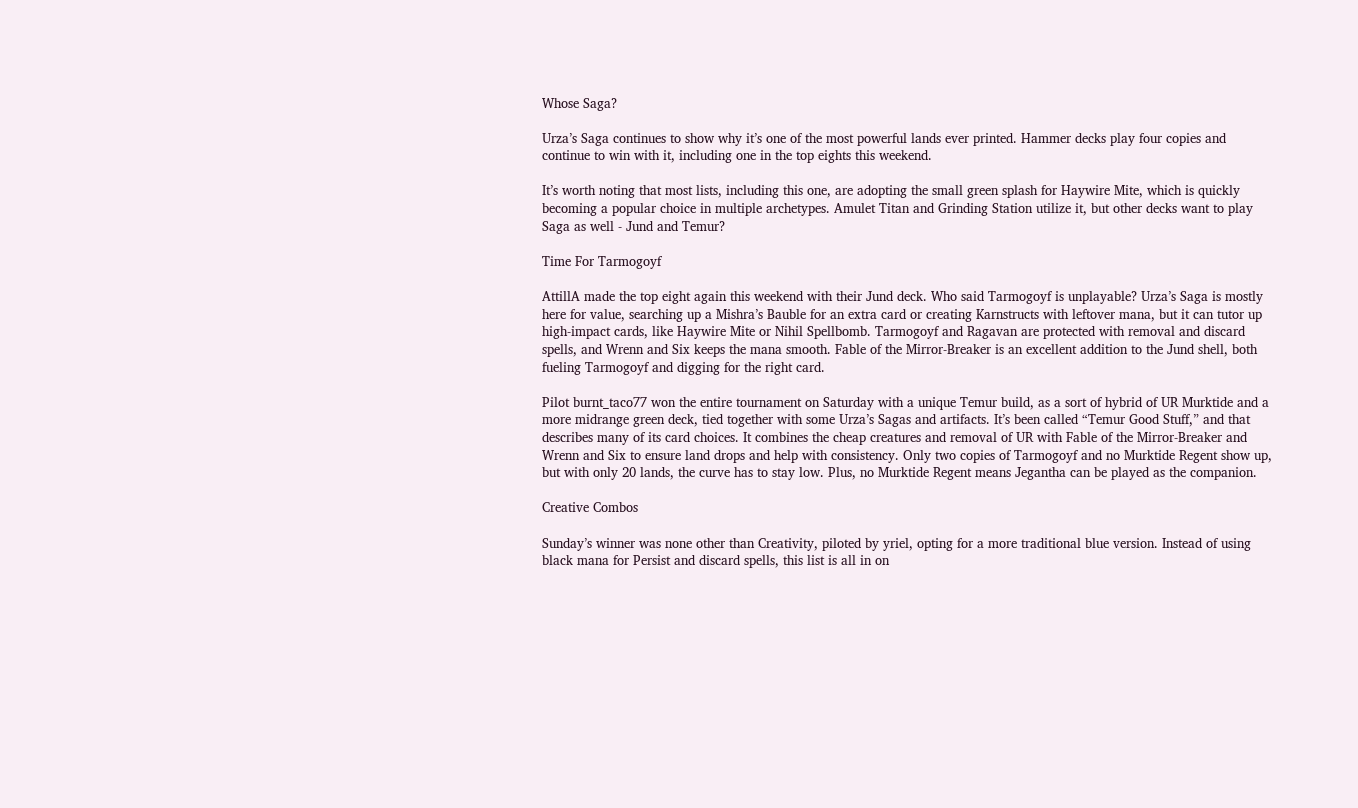Whose Saga?

Urza’s Saga continues to show why it’s one of the most powerful lands ever printed. Hammer decks play four copies and continue to win with it, including one in the top eights this weekend.

It’s worth noting that most lists, including this one, are adopting the small green splash for Haywire Mite, which is quickly becoming a popular choice in multiple archetypes. Amulet Titan and Grinding Station utilize it, but other decks want to play Saga as well - Jund and Temur?

Time For Tarmogoyf

AttillA made the top eight again this weekend with their Jund deck. Who said Tarmogoyf is unplayable? Urza’s Saga is mostly here for value, searching up a Mishra’s Bauble for an extra card or creating Karnstructs with leftover mana, but it can tutor up high-impact cards, like Haywire Mite or Nihil Spellbomb. Tarmogoyf and Ragavan are protected with removal and discard spells, and Wrenn and Six keeps the mana smooth. Fable of the Mirror-Breaker is an excellent addition to the Jund shell, both fueling Tarmogoyf and digging for the right card.

Pilot burnt_taco77 won the entire tournament on Saturday with a unique Temur build, as a sort of hybrid of UR Murktide and a more midrange green deck, tied together with some Urza’s Sagas and artifacts. It’s been called “Temur Good Stuff,” and that describes many of its card choices. It combines the cheap creatures and removal of UR with Fable of the Mirror-Breaker and Wrenn and Six to ensure land drops and help with consistency. Only two copies of Tarmogoyf and no Murktide Regent show up, but with only 20 lands, the curve has to stay low. Plus, no Murktide Regent means Jegantha can be played as the companion.

Creative Combos

Sunday’s winner was none other than Creativity, piloted by yriel, opting for a more traditional blue version. Instead of using black mana for Persist and discard spells, this list is all in on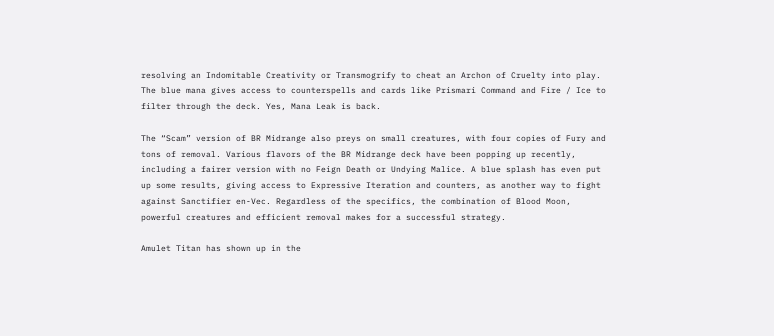resolving an Indomitable Creativity or Transmogrify to cheat an Archon of Cruelty into play. The blue mana gives access to counterspells and cards like Prismari Command and Fire / Ice to filter through the deck. Yes, Mana Leak is back.

The “Scam” version of BR Midrange also preys on small creatures, with four copies of Fury and tons of removal. Various flavors of the BR Midrange deck have been popping up recently, including a fairer version with no Feign Death or Undying Malice. A blue splash has even put up some results, giving access to Expressive Iteration and counters, as another way to fight against Sanctifier en-Vec. Regardless of the specifics, the combination of Blood Moon, powerful creatures and efficient removal makes for a successful strategy.

Amulet Titan has shown up in the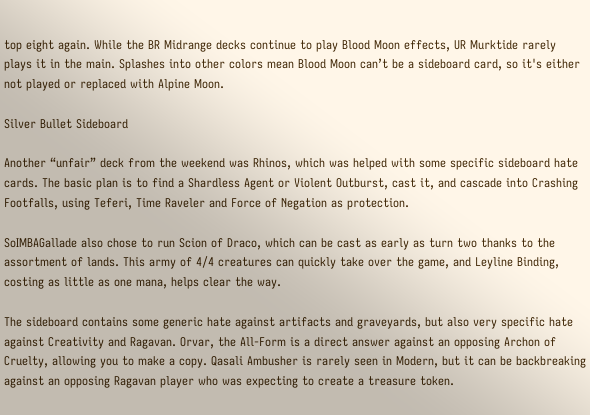top eight again. While the BR Midrange decks continue to play Blood Moon effects, UR Murktide rarely plays it in the main. Splashes into other colors mean Blood Moon can’t be a sideboard card, so it's either not played or replaced with Alpine Moon.

Silver Bullet Sideboard

Another “unfair” deck from the weekend was Rhinos, which was helped with some specific sideboard hate cards. The basic plan is to find a Shardless Agent or Violent Outburst, cast it, and cascade into Crashing Footfalls, using Teferi, Time Raveler and Force of Negation as protection.

SoIMBAGallade also chose to run Scion of Draco, which can be cast as early as turn two thanks to the assortment of lands. This army of 4/4 creatures can quickly take over the game, and Leyline Binding, costing as little as one mana, helps clear the way.

The sideboard contains some generic hate against artifacts and graveyards, but also very specific hate against Creativity and Ragavan. Orvar, the All-Form is a direct answer against an opposing Archon of Cruelty, allowing you to make a copy. Qasali Ambusher is rarely seen in Modern, but it can be backbreaking against an opposing Ragavan player who was expecting to create a treasure token.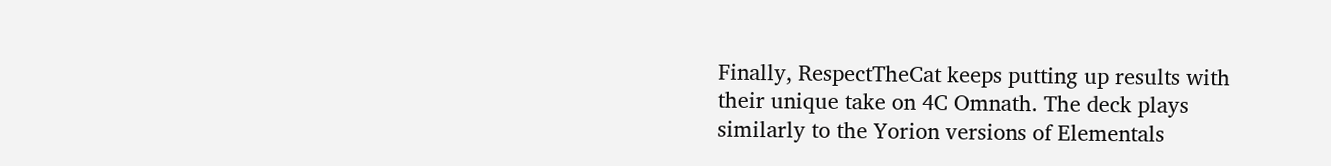Finally, RespectTheCat keeps putting up results with their unique take on 4C Omnath. The deck plays similarly to the Yorion versions of Elementals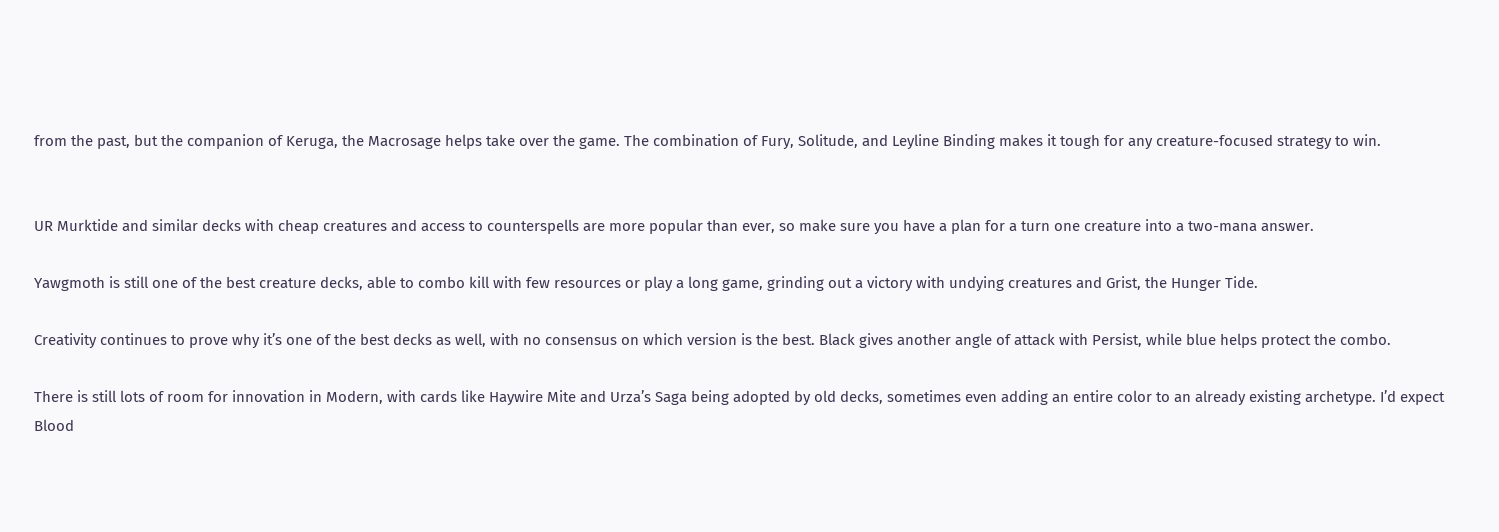from the past, but the companion of Keruga, the Macrosage helps take over the game. The combination of Fury, Solitude, and Leyline Binding makes it tough for any creature-focused strategy to win.


UR Murktide and similar decks with cheap creatures and access to counterspells are more popular than ever, so make sure you have a plan for a turn one creature into a two-mana answer.

Yawgmoth is still one of the best creature decks, able to combo kill with few resources or play a long game, grinding out a victory with undying creatures and Grist, the Hunger Tide.

Creativity continues to prove why it’s one of the best decks as well, with no consensus on which version is the best. Black gives another angle of attack with Persist, while blue helps protect the combo.

There is still lots of room for innovation in Modern, with cards like Haywire Mite and Urza’s Saga being adopted by old decks, sometimes even adding an entire color to an already existing archetype. I’d expect Blood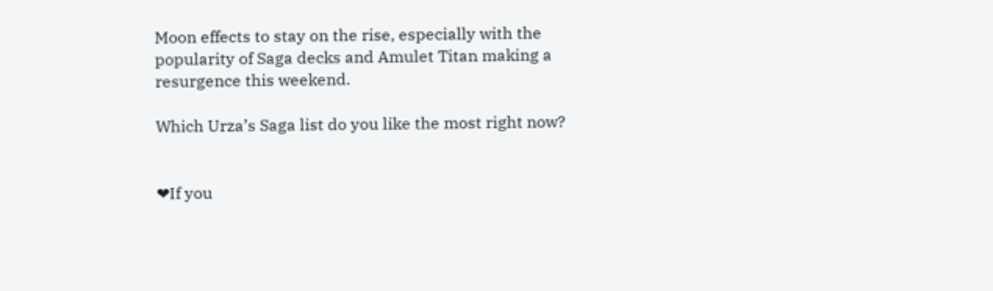Moon effects to stay on the rise, especially with the popularity of Saga decks and Amulet Titan making a resurgence this weekend.

Which Urza’s Saga list do you like the most right now?


❤If you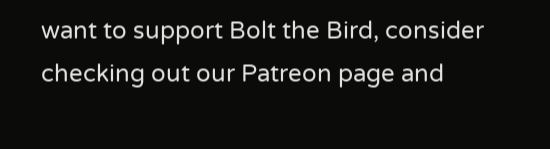want to support Bolt the Bird, consider checking out our Patreon page and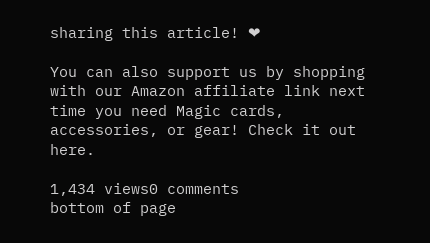sharing this article! ❤

You can also support us by shopping with our Amazon affiliate link next time you need Magic cards, accessories, or gear! Check it out here.

1,434 views0 comments
bottom of page